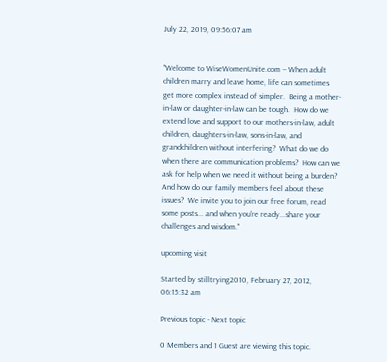July 22, 2019, 09:56:07 am


"Welcome to WiseWomenUnite.com -- When adult children marry and leave home, life can sometimes get more complex instead of simpler.  Being a mother-in-law or daughter-in-law can be tough.  How do we extend love and support to our mothers-in-law, adult children, daughters-in-law, sons-in-law, and grandchildren without interfering?  What do we do when there are communication problems?  How can we ask for help when we need it without being a burden?  And how do our family members feel about these issues?  We invite you to join our free forum, read some posts... and when you're ready...share your challenges and wisdom."

upcoming visit

Started by stilltrying2010, February 27, 2012, 06:15:32 am

Previous topic - Next topic

0 Members and 1 Guest are viewing this topic.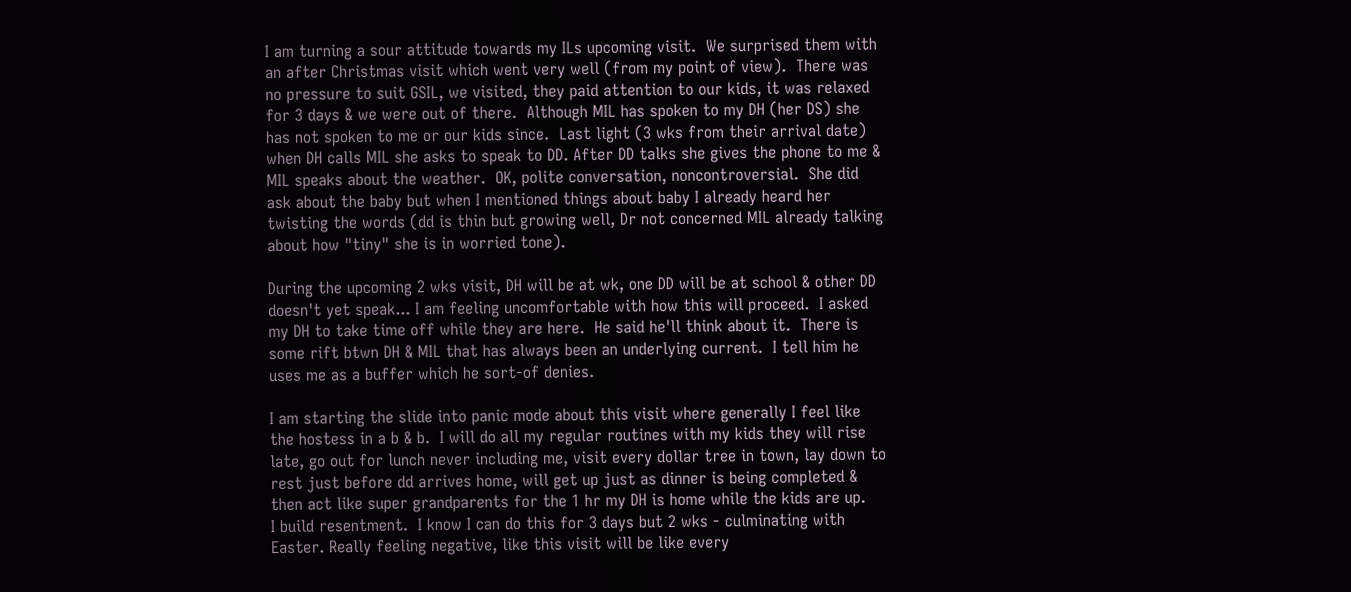I am turning a sour attitude towards my ILs upcoming visit.  We surprised them with an after Christmas visit which went very well (from my point of view).  There was no pressure to suit GSIL, we visited, they paid attention to our kids, it was relaxed for 3 days & we were out of there.  Although MIL has spoken to my DH (her DS) she has not spoken to me or our kids since.  Last light (3 wks from their arrival date) when DH calls MIL she asks to speak to DD. After DD talks she gives the phone to me & MIL speaks about the weather.  OK, polite conversation, noncontroversial.  She did ask about the baby but when I mentioned things about baby I already heard her twisting the words (dd is thin but growing well, Dr not concerned MIL already talking about how "tiny" she is in worried tone).

During the upcoming 2 wks visit, DH will be at wk, one DD will be at school & other DD doesn't yet speak... I am feeling uncomfortable with how this will proceed.  I asked my DH to take time off while they are here.  He said he'll think about it.  There is some rift btwn DH & MIL that has always been an underlying current.  I tell him he uses me as a buffer which he sort-of denies.

I am starting the slide into panic mode about this visit where generally I feel like the hostess in a b & b.  I will do all my regular routines with my kids they will rise late, go out for lunch never including me, visit every dollar tree in town, lay down to rest just before dd arrives home, will get up just as dinner is being completed & then act like super grandparents for the 1 hr my DH is home while the kids are up.    I build resentment.  I know I can do this for 3 days but 2 wks - culminating with Easter. Really feeling negative, like this visit will be like every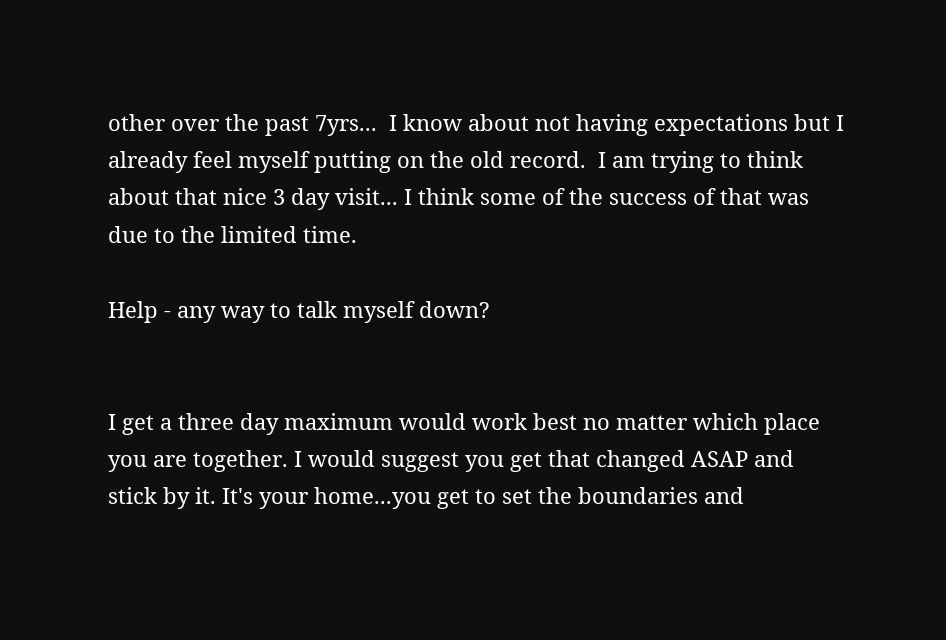other over the past 7yrs...  I know about not having expectations but I already feel myself putting on the old record.  I am trying to think about that nice 3 day visit... I think some of the success of that was due to the limited time.

Help - any way to talk myself down?


I get a three day maximum would work best no matter which place you are together. I would suggest you get that changed ASAP and stick by it. It's your home...you get to set the boundaries and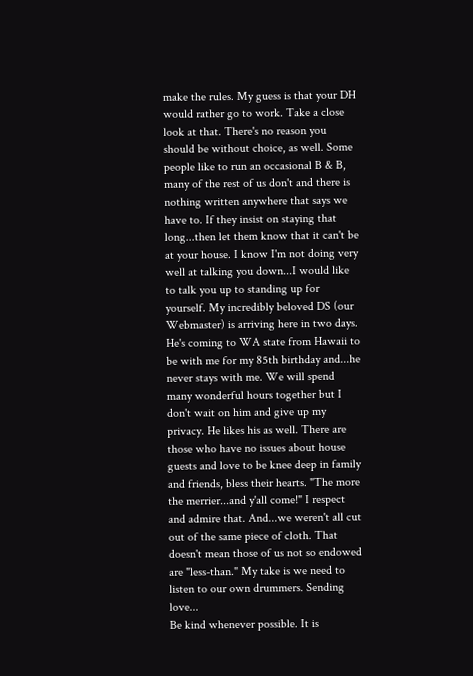make the rules. My guess is that your DH would rather go to work. Take a close look at that. There's no reason you should be without choice, as well. Some people like to run an occasional B & B, many of the rest of us don't and there is nothing written anywhere that says we have to. If they insist on staying that long...then let them know that it can't be at your house. I know I'm not doing very well at talking you down...I would like to talk you up to standing up for yourself. My incredibly beloved DS (our Webmaster) is arriving here in two days. He's coming to WA state from Hawaii to be with me for my 85th birthday and...he never stays with me. We will spend many wonderful hours together but I don't wait on him and give up my privacy. He likes his as well. There are those who have no issues about house guests and love to be knee deep in family and friends, bless their hearts. "The more the merrier...and y'all come!" I respect and admire that. And...we weren't all cut out of the same piece of cloth. That doesn't mean those of us not so endowed are "less-than." My take is we need to listen to our own drummers. Sending love...
Be kind whenever possible. It is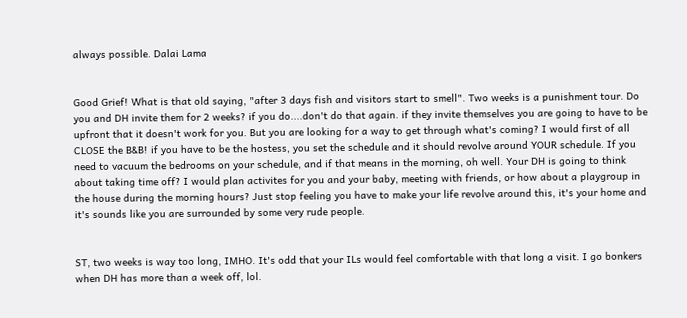always possible. Dalai Lama


Good Grief! What is that old saying, "after 3 days fish and visitors start to smell". Two weeks is a punishment tour. Do you and DH invite them for 2 weeks? if you do....don't do that again. if they invite themselves you are going to have to be upfront that it doesn't work for you. But you are looking for a way to get through what's coming? I would first of all CLOSE the B&B! if you have to be the hostess, you set the schedule and it should revolve around YOUR schedule. If you need to vacuum the bedrooms on your schedule, and if that means in the morning, oh well. Your DH is going to think about taking time off? I would plan activites for you and your baby, meeting with friends, or how about a playgroup in the house during the morning hours? Just stop feeling you have to make your life revolve around this, it's your home and it's sounds like you are surrounded by some very rude people.


ST, two weeks is way too long, IMHO. It's odd that your ILs would feel comfortable with that long a visit. I go bonkers when DH has more than a week off, lol.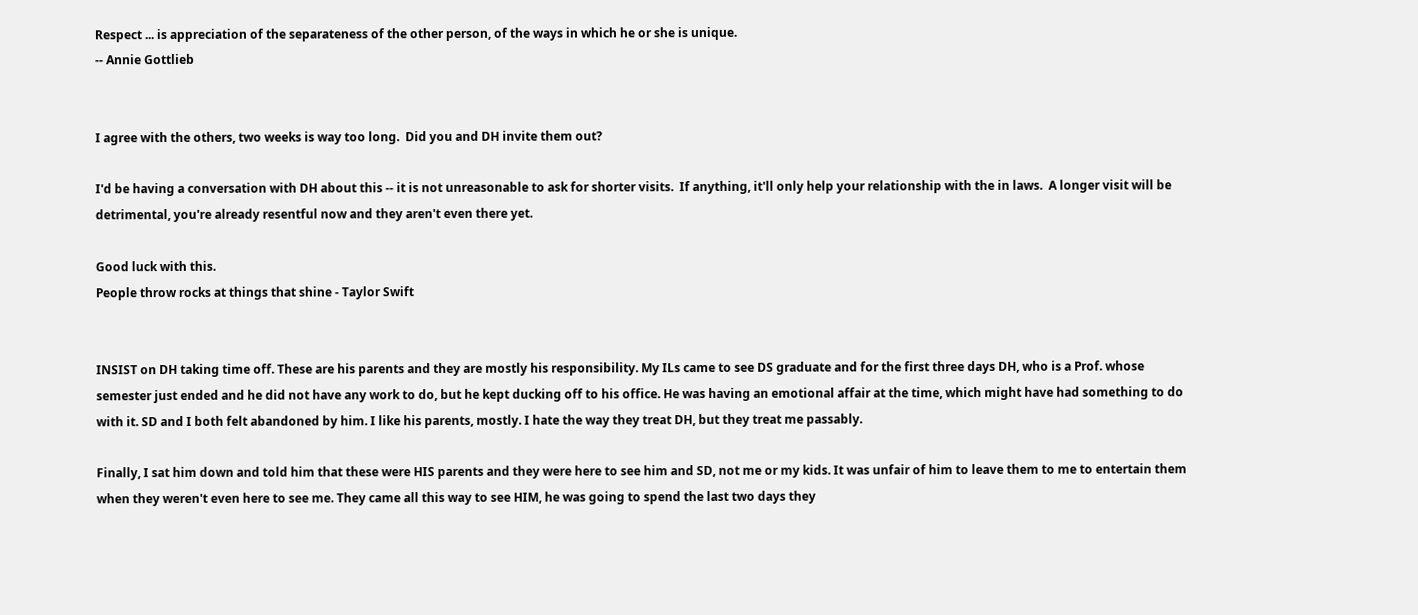Respect ... is appreciation of the separateness of the other person, of the ways in which he or she is unique.
-- Annie Gottlieb


I agree with the others, two weeks is way too long.  Did you and DH invite them out?

I'd be having a conversation with DH about this -- it is not unreasonable to ask for shorter visits.  If anything, it'll only help your relationship with the in laws.  A longer visit will be detrimental, you're already resentful now and they aren't even there yet.

Good luck with this.
People throw rocks at things that shine - Taylor Swift


INSIST on DH taking time off. These are his parents and they are mostly his responsibility. My ILs came to see DS graduate and for the first three days DH, who is a Prof. whose semester just ended and he did not have any work to do, but he kept ducking off to his office. He was having an emotional affair at the time, which might have had something to do with it. SD and I both felt abandoned by him. I like his parents, mostly. I hate the way they treat DH, but they treat me passably.

Finally, I sat him down and told him that these were HIS parents and they were here to see him and SD, not me or my kids. It was unfair of him to leave them to me to entertain them when they weren't even here to see me. They came all this way to see HIM, he was going to spend the last two days they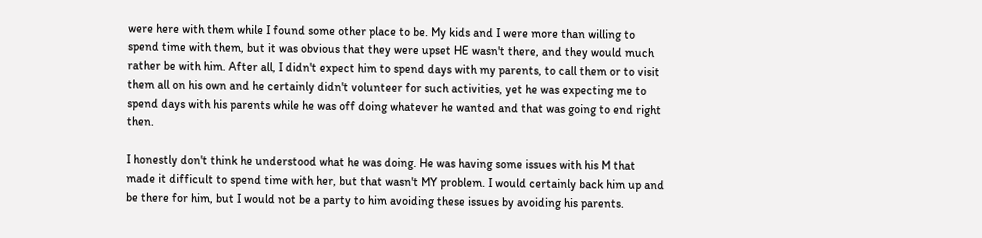were here with them while I found some other place to be. My kids and I were more than willing to spend time with them, but it was obvious that they were upset HE wasn't there, and they would much rather be with him. After all, I didn't expect him to spend days with my parents, to call them or to visit them all on his own and he certainly didn't volunteer for such activities, yet he was expecting me to spend days with his parents while he was off doing whatever he wanted and that was going to end right then.

I honestly don't think he understood what he was doing. He was having some issues with his M that made it difficult to spend time with her, but that wasn't MY problem. I would certainly back him up and be there for him, but I would not be a party to him avoiding these issues by avoiding his parents.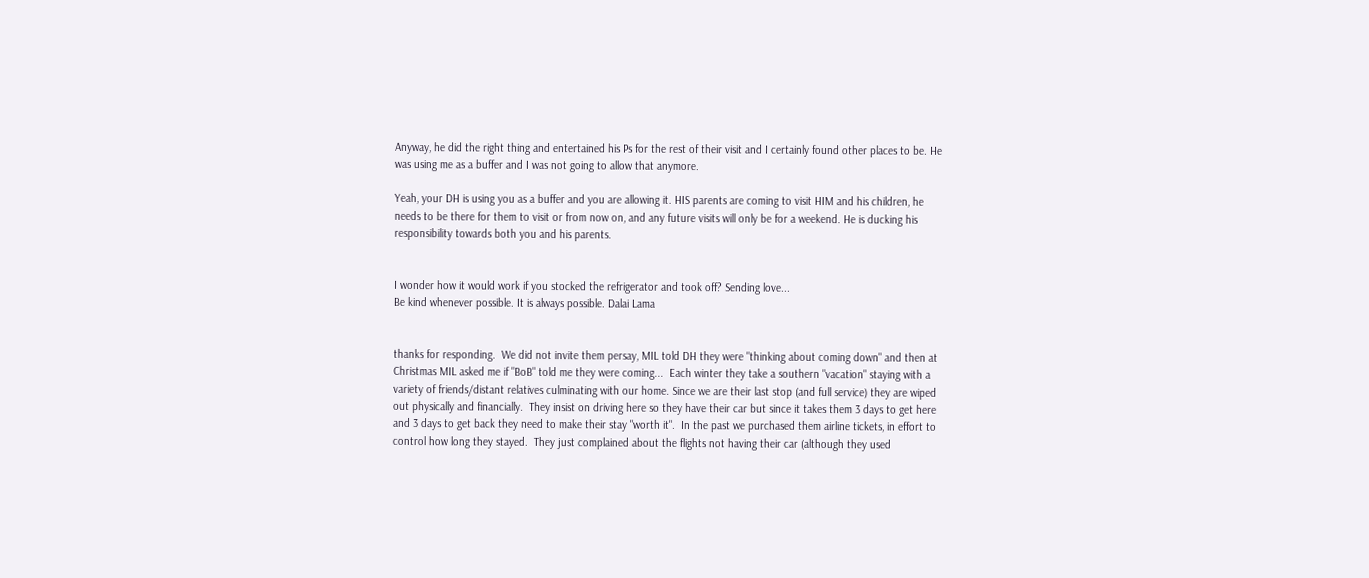Anyway, he did the right thing and entertained his Ps for the rest of their visit and I certainly found other places to be. He was using me as a buffer and I was not going to allow that anymore.

Yeah, your DH is using you as a buffer and you are allowing it. HIS parents are coming to visit HIM and his children, he needs to be there for them to visit or from now on, and any future visits will only be for a weekend. He is ducking his responsibility towards both you and his parents.


I wonder how it would work if you stocked the refrigerator and took off? Sending love...
Be kind whenever possible. It is always possible. Dalai Lama


thanks for responding.  We did not invite them persay, MIL told DH they were "thinking about coming down" and then at Christmas MIL asked me if "BoB" told me they were coming...  Each winter they take a southern "vacation" staying with a variety of friends/distant relatives culminating with our home. Since we are their last stop (and full service) they are wiped out physically and financially.  They insist on driving here so they have their car but since it takes them 3 days to get here and 3 days to get back they need to make their stay "worth it".  In the past we purchased them airline tickets, in effort to control how long they stayed.  They just complained about the flights not having their car (although they used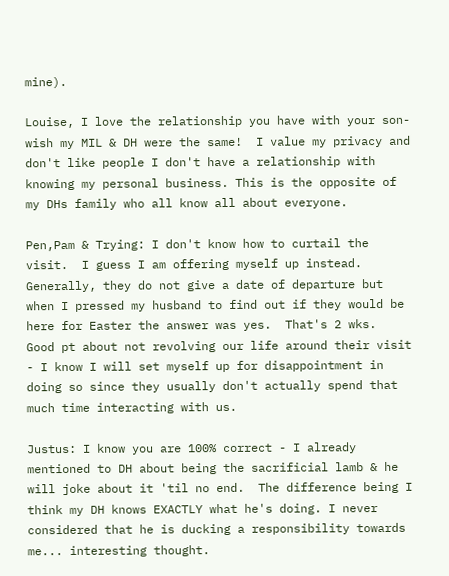mine).

Louise, I love the relationship you have with your son- wish my MIL & DH were the same!  I value my privacy and don't like people I don't have a relationship with knowing my personal business. This is the opposite of my DHs family who all know all about everyone.

Pen,Pam & Trying: I don't know how to curtail the visit.  I guess I am offering myself up instead.  Generally, they do not give a date of departure but when I pressed my husband to find out if they would be here for Easter the answer was yes.  That's 2 wks.  Good pt about not revolving our life around their visit - I know I will set myself up for disappointment in doing so since they usually don't actually spend that much time interacting with us.

Justus: I know you are 100% correct - I already mentioned to DH about being the sacrificial lamb & he will joke about it 'til no end.  The difference being I think my DH knows EXACTLY what he's doing. I never considered that he is ducking a responsibility towards me... interesting thought.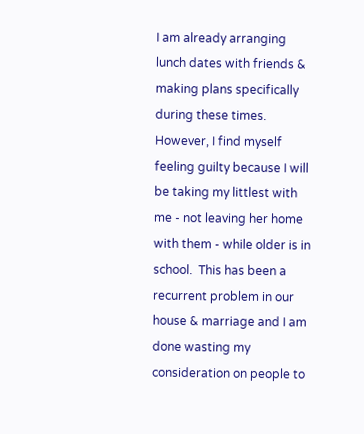I am already arranging lunch dates with friends & making plans specifically during these times. However, I find myself feeling guilty because I will be taking my littlest with me - not leaving her home with them - while older is in school.  This has been a recurrent problem in our house & marriage and I am done wasting my consideration on people to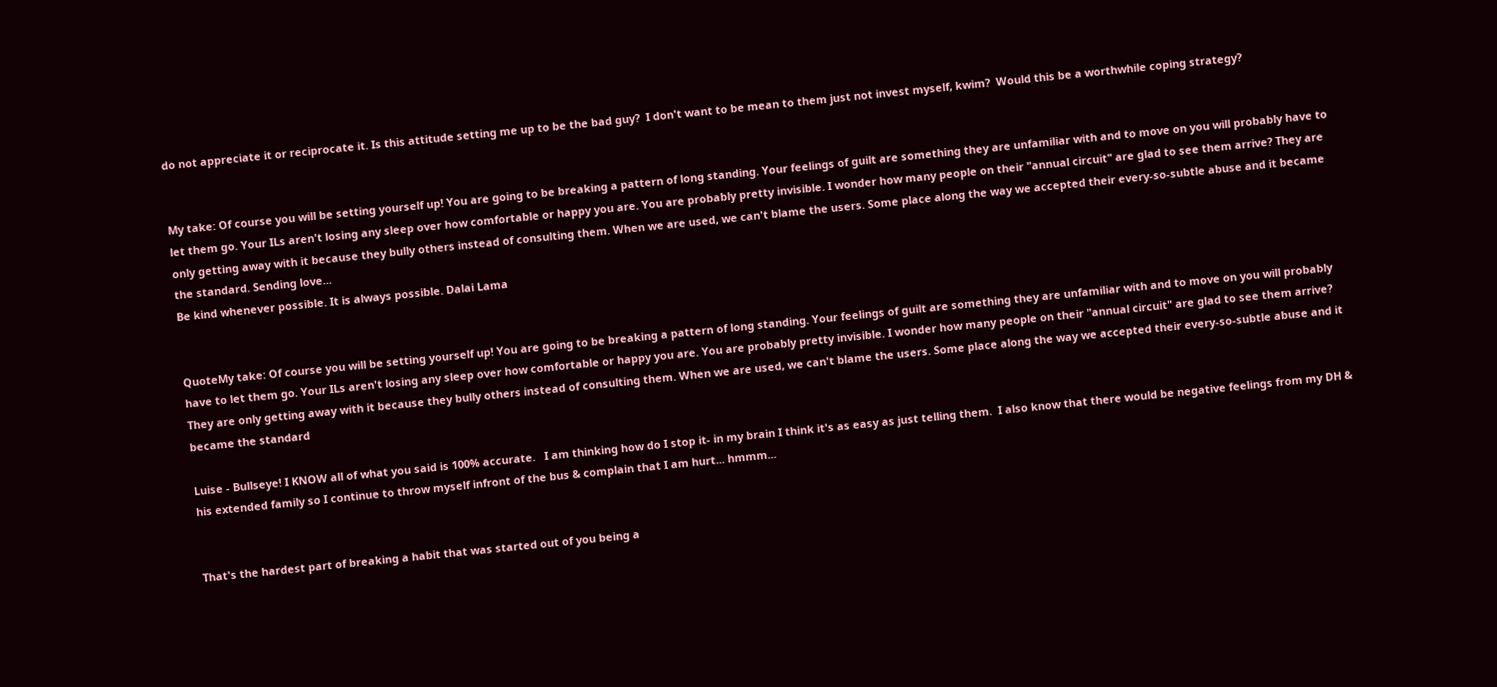do not appreciate it or reciprocate it. Is this attitude setting me up to be the bad guy?  I don't want to be mean to them just not invest myself, kwim?  Would this be a worthwhile coping strategy?


My take: Of course you will be setting yourself up! You are going to be breaking a pattern of long standing. Your feelings of guilt are something they are unfamiliar with and to move on you will probably have to let them go. Your ILs aren't losing any sleep over how comfortable or happy you are. You are probably pretty invisible. I wonder how many people on their "annual circuit" are glad to see them arrive? They are only getting away with it because they bully others instead of consulting them. When we are used, we can't blame the users. Some place along the way we accepted their every-so-subtle abuse and it became the standard. Sending love...
Be kind whenever possible. It is always possible. Dalai Lama


QuoteMy take: Of course you will be setting yourself up! You are going to be breaking a pattern of long standing. Your feelings of guilt are something they are unfamiliar with and to move on you will probably have to let them go. Your ILs aren't losing any sleep over how comfortable or happy you are. You are probably pretty invisible. I wonder how many people on their "annual circuit" are glad to see them arrive? They are only getting away with it because they bully others instead of consulting them. When we are used, we can't blame the users. Some place along the way we accepted their every-so-subtle abuse and it became the standard

Luise - Bullseye! I KNOW all of what you said is 100% accurate.   I am thinking how do I stop it- in my brain I think it's as easy as just telling them.  I also know that there would be negative feelings from my DH & his extended family so I continue to throw myself infront of the bus & complain that I am hurt... hmmm...


That's the hardest part of breaking a habit that was started out of you being a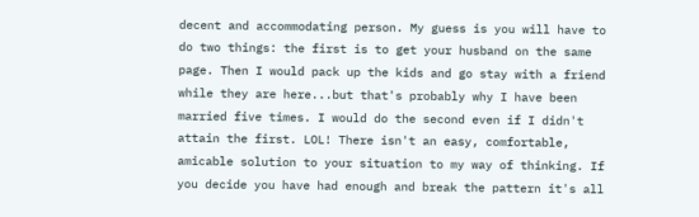decent and accommodating person. My guess is you will have to do two things: the first is to get your husband on the same page. Then I would pack up the kids and go stay with a friend while they are here...but that's probably why I have been married five times. I would do the second even if I didn't attain the first. LOL! There isn't an easy, comfortable, amicable solution to your situation to my way of thinking. If you decide you have had enough and break the pattern it's all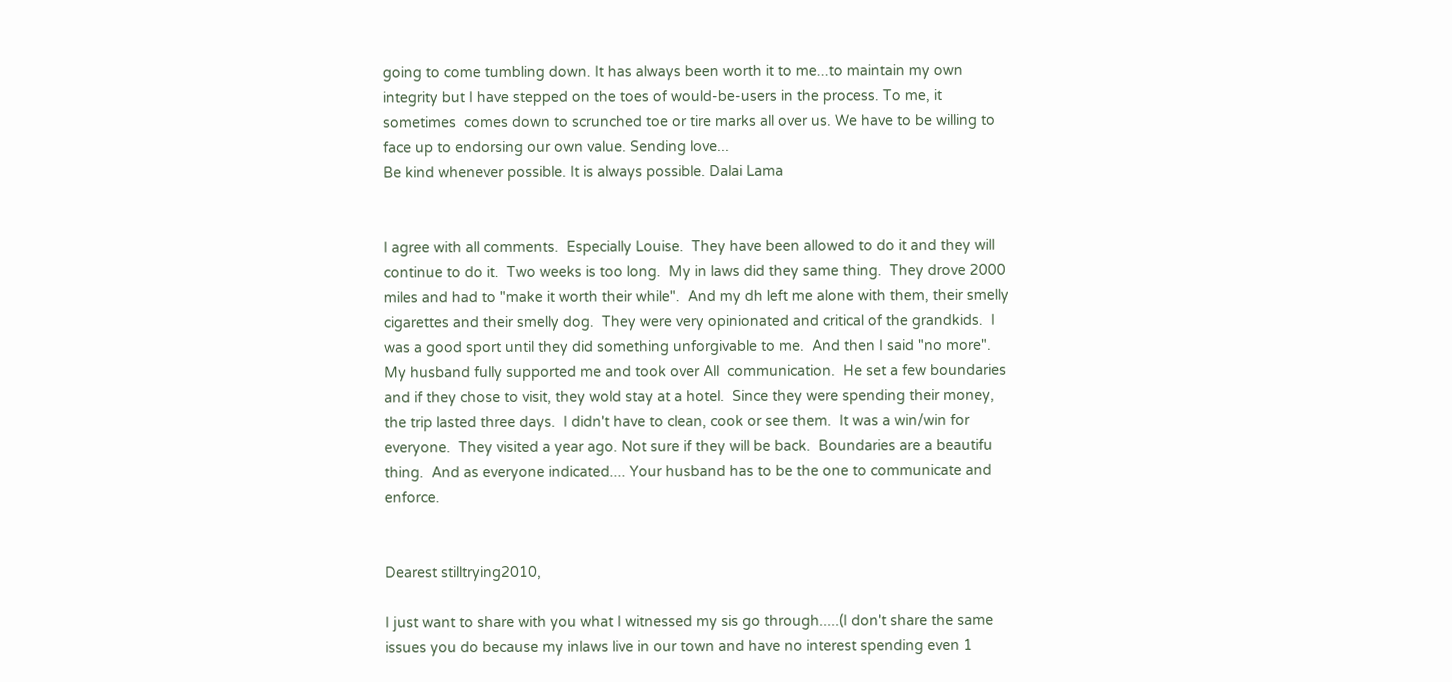going to come tumbling down. It has always been worth it to me...to maintain my own integrity but I have stepped on the toes of would-be-users in the process. To me, it sometimes  comes down to scrunched toe or tire marks all over us. We have to be willing to face up to endorsing our own value. Sending love...
Be kind whenever possible. It is always possible. Dalai Lama


I agree with all comments.  Especially Louise.  They have been allowed to do it and they will continue to do it.  Two weeks is too long.  My in laws did they same thing.  They drove 2000 miles and had to "make it worth their while".  And my dh left me alone with them, their smelly cigarettes and their smelly dog.  They were very opinionated and critical of the grandkids.  I was a good sport until they did something unforgivable to me.  And then I said "no more".  My husband fully supported me and took over All  communication.  He set a few boundaries and if they chose to visit, they wold stay at a hotel.  Since they were spending their money, the trip lasted three days.  I didn't have to clean, cook or see them.  It was a win/win for everyone.  They visited a year ago. Not sure if they will be back.  Boundaries are a beautifu thing.  And as everyone indicated.... Your husband has to be the one to communicate and enforce.


Dearest stilltrying2010,

I just want to share with you what I witnessed my sis go through.....(I don't share the same issues you do because my inlaws live in our town and have no interest spending even 1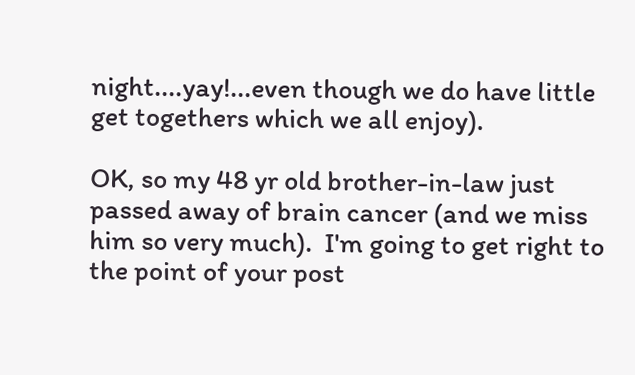night....yay!...even though we do have little get togethers which we all enjoy).

OK, so my 48 yr old brother-in-law just passed away of brain cancer (and we miss him so very much).  I'm going to get right to the point of your post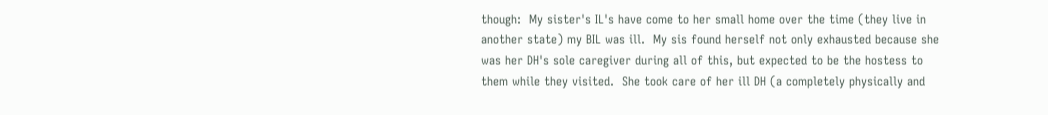though:  My sister's IL's have come to her small home over the time (they live in another state) my BIL was ill.  My sis found herself not only exhausted because she was her DH's sole caregiver during all of this, but expected to be the hostess to them while they visited.  She took care of her ill DH (a completely physically and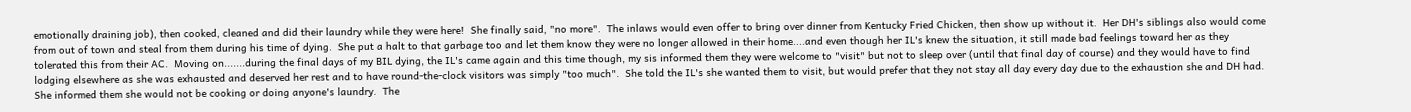emotionally draining job), then cooked, cleaned and did their laundry while they were here!  She finally said, "no more".  The inlaws would even offer to bring over dinner from Kentucky Fried Chicken, then show up without it.  Her DH's siblings also would come from out of town and steal from them during his time of dying.  She put a halt to that garbage too and let them know they were no longer allowed in their home....and even though her IL's knew the situation, it still made bad feelings toward her as they tolerated this from their AC.  Moving on.......during the final days of my BIL dying, the IL's came again and this time though, my sis informed them they were welcome to "visit" but not to sleep over (until that final day of course) and they would have to find lodging elsewhere as she was exhausted and deserved her rest and to have round-the-clock visitors was simply "too much".  She told the IL's she wanted them to visit, but would prefer that they not stay all day every day due to the exhaustion she and DH had.  She informed them she would not be cooking or doing anyone's laundry.  The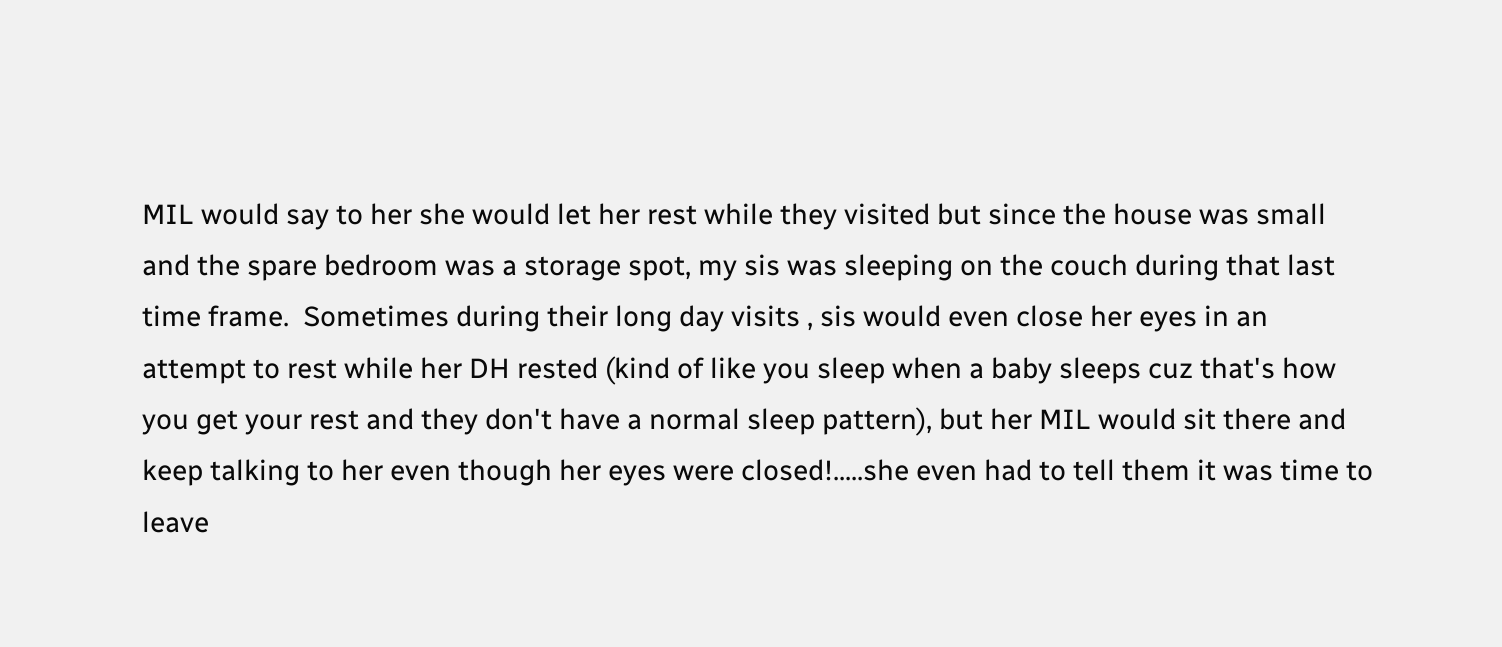MIL would say to her she would let her rest while they visited but since the house was small and the spare bedroom was a storage spot, my sis was sleeping on the couch during that last time frame.  Sometimes during their long day visits , sis would even close her eyes in an attempt to rest while her DH rested (kind of like you sleep when a baby sleeps cuz that's how you get your rest and they don't have a normal sleep pattern), but her MIL would sit there and keep talking to her even though her eyes were closed!.....she even had to tell them it was time to leave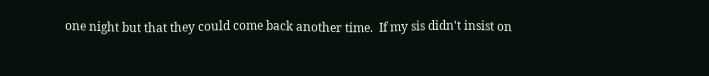one night but that they could come back another time.  If my sis didn't insist on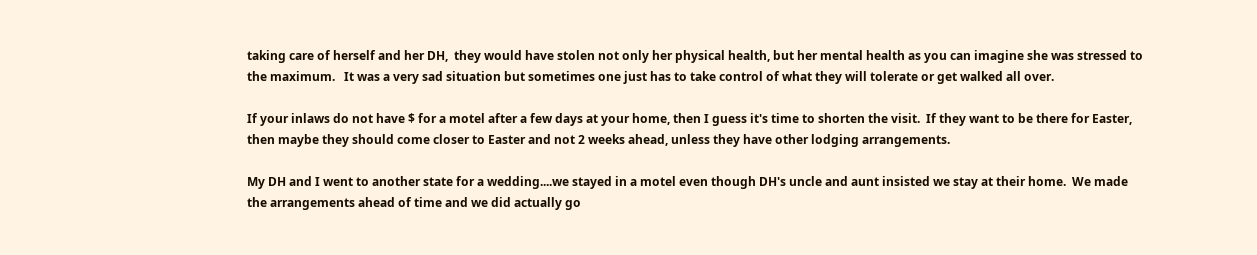taking care of herself and her DH,  they would have stolen not only her physical health, but her mental health as you can imagine she was stressed to the maximum.   It was a very sad situation but sometimes one just has to take control of what they will tolerate or get walked all over.

If your inlaws do not have $ for a motel after a few days at your home, then I guess it's time to shorten the visit.  If they want to be there for Easter, then maybe they should come closer to Easter and not 2 weeks ahead, unless they have other lodging arrangements.

My DH and I went to another state for a wedding....we stayed in a motel even though DH's uncle and aunt insisted we stay at their home.  We made the arrangements ahead of time and we did actually go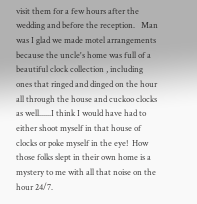visit them for a few hours after the wedding and before the reception.   Man was I glad we made motel arrangements because the uncle's home was full of a beautiful clock collection , including ones that ringed and dinged on the hour all through the house and cuckoo clocks as well......I think I would have had to either shoot myself in that house of clocks or poke myself in the eye!  How those folks slept in their own home is a mystery to me with all that noise on the hour 24/7.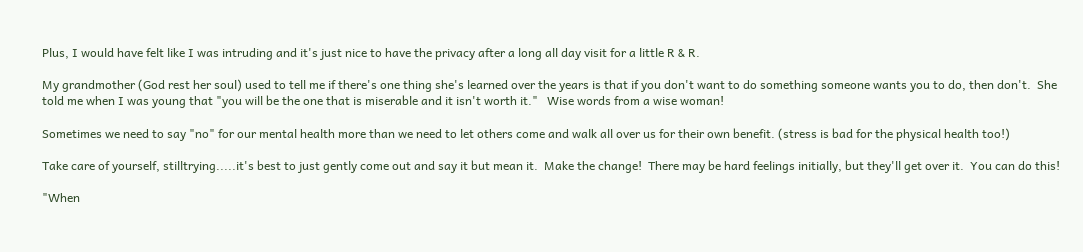Plus, I would have felt like I was intruding and it's just nice to have the privacy after a long all day visit for a little R & R.

My grandmother (God rest her soul) used to tell me if there's one thing she's learned over the years is that if you don't want to do something someone wants you to do, then don't.  She told me when I was young that "you will be the one that is miserable and it isn't worth it."   Wise words from a wise woman!

Sometimes we need to say "no" for our mental health more than we need to let others come and walk all over us for their own benefit. (stress is bad for the physical health too!)

Take care of yourself, stilltrying.....it's best to just gently come out and say it but mean it.  Make the change!  There may be hard feelings initially, but they'll get over it.  You can do this!

"When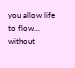you allow life to flow... without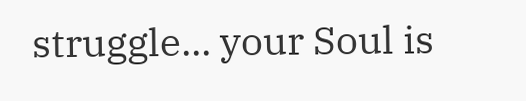struggle... your Soul is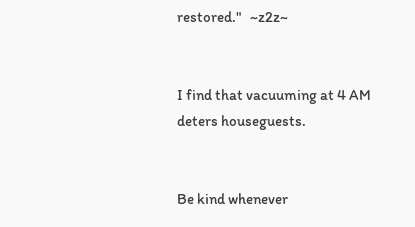restored."   ~z2z~


I find that vacuuming at 4 AM deters houseguests.


Be kind whenever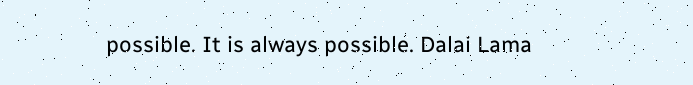possible. It is always possible. Dalai Lama